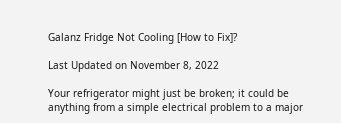Galanz Fridge Not Cooling [How to Fix]?

Last Updated on November 8, 2022

Your refrigerator might just be broken; it could be anything from a simple electrical problem to a major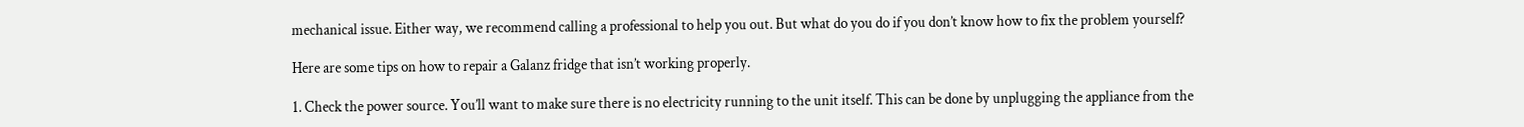mechanical issue. Either way, we recommend calling a professional to help you out. But what do you do if you don’t know how to fix the problem yourself?

Here are some tips on how to repair a Galanz fridge that isn’t working properly.

1. Check the power source. You’ll want to make sure there is no electricity running to the unit itself. This can be done by unplugging the appliance from the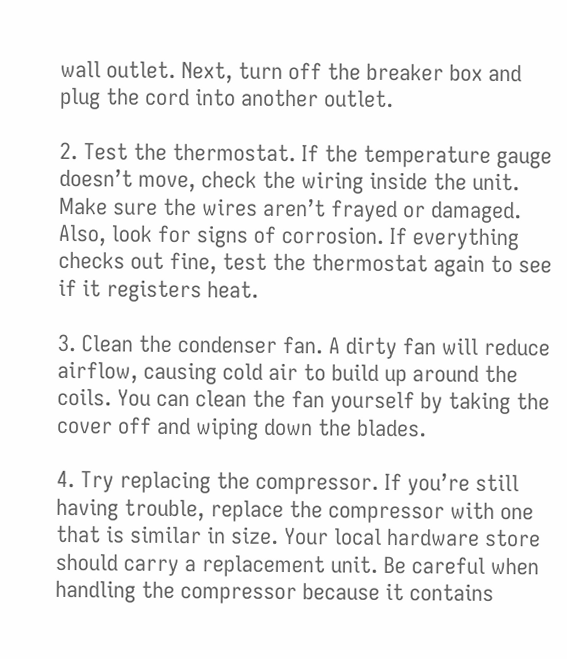wall outlet. Next, turn off the breaker box and plug the cord into another outlet.

2. Test the thermostat. If the temperature gauge doesn’t move, check the wiring inside the unit. Make sure the wires aren’t frayed or damaged. Also, look for signs of corrosion. If everything checks out fine, test the thermostat again to see if it registers heat.

3. Clean the condenser fan. A dirty fan will reduce airflow, causing cold air to build up around the coils. You can clean the fan yourself by taking the cover off and wiping down the blades.

4. Try replacing the compressor. If you’re still having trouble, replace the compressor with one that is similar in size. Your local hardware store should carry a replacement unit. Be careful when handling the compressor because it contains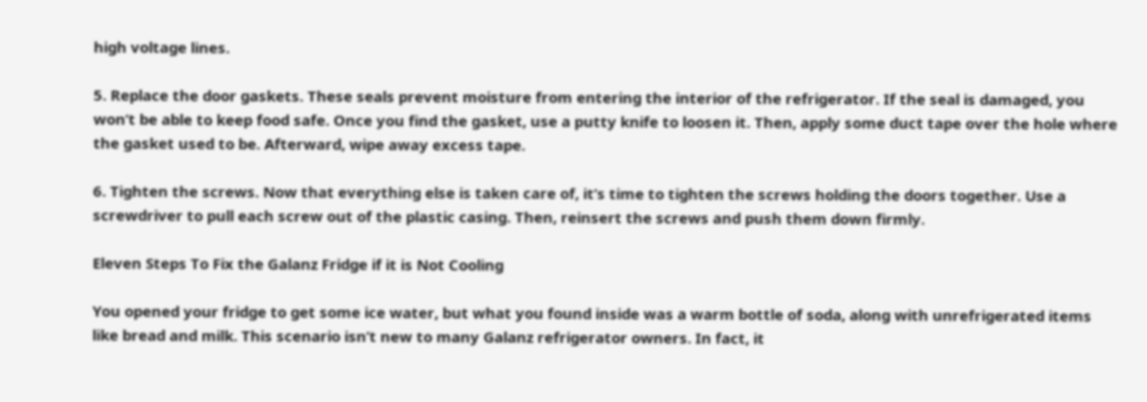high voltage lines.

5. Replace the door gaskets. These seals prevent moisture from entering the interior of the refrigerator. If the seal is damaged, you won’t be able to keep food safe. Once you find the gasket, use a putty knife to loosen it. Then, apply some duct tape over the hole where the gasket used to be. Afterward, wipe away excess tape.

6. Tighten the screws. Now that everything else is taken care of, it’s time to tighten the screws holding the doors together. Use a screwdriver to pull each screw out of the plastic casing. Then, reinsert the screws and push them down firmly.

Eleven Steps To Fix the Galanz Fridge if it is Not Cooling

You opened your fridge to get some ice water, but what you found inside was a warm bottle of soda, along with unrefrigerated items like bread and milk. This scenario isn’t new to many Galanz refrigerator owners. In fact, it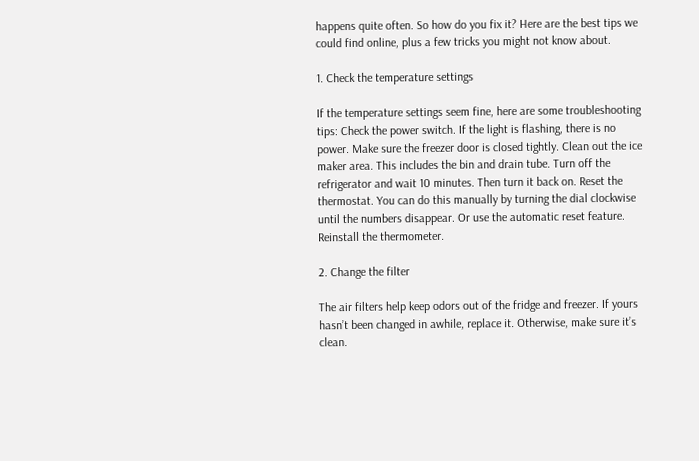happens quite often. So how do you fix it? Here are the best tips we could find online, plus a few tricks you might not know about.

1. Check the temperature settings

If the temperature settings seem fine, here are some troubleshooting tips: Check the power switch. If the light is flashing, there is no power. Make sure the freezer door is closed tightly. Clean out the ice maker area. This includes the bin and drain tube. Turn off the refrigerator and wait 10 minutes. Then turn it back on. Reset the thermostat. You can do this manually by turning the dial clockwise until the numbers disappear. Or use the automatic reset feature. Reinstall the thermometer.

2. Change the filter

The air filters help keep odors out of the fridge and freezer. If yours hasn’t been changed in awhile, replace it. Otherwise, make sure it’s clean.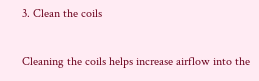3. Clean the coils

Cleaning the coils helps increase airflow into the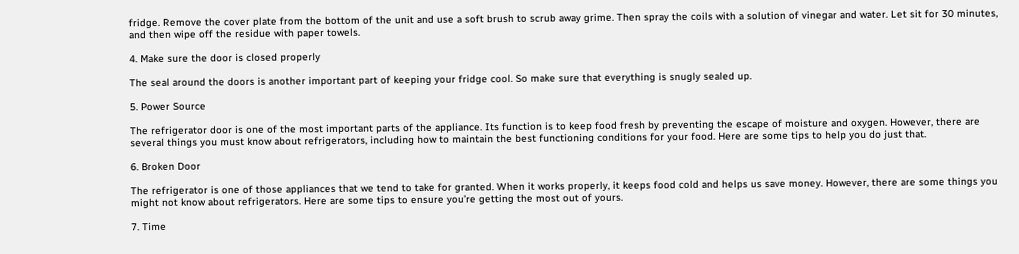fridge. Remove the cover plate from the bottom of the unit and use a soft brush to scrub away grime. Then spray the coils with a solution of vinegar and water. Let sit for 30 minutes, and then wipe off the residue with paper towels.

4. Make sure the door is closed properly

The seal around the doors is another important part of keeping your fridge cool. So make sure that everything is snugly sealed up.

5. Power Source

The refrigerator door is one of the most important parts of the appliance. Its function is to keep food fresh by preventing the escape of moisture and oxygen. However, there are several things you must know about refrigerators, including how to maintain the best functioning conditions for your food. Here are some tips to help you do just that.

6. Broken Door

The refrigerator is one of those appliances that we tend to take for granted. When it works properly, it keeps food cold and helps us save money. However, there are some things you might not know about refrigerators. Here are some tips to ensure you’re getting the most out of yours.

7. Time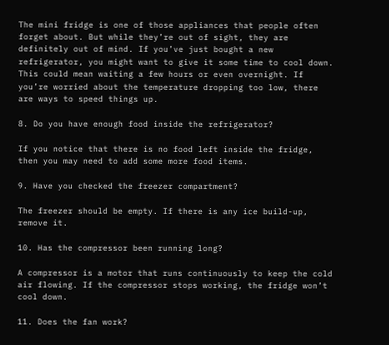The mini fridge is one of those appliances that people often forget about. But while they’re out of sight, they are definitely out of mind. If you’ve just bought a new refrigerator, you might want to give it some time to cool down. This could mean waiting a few hours or even overnight. If you’re worried about the temperature dropping too low, there are ways to speed things up.

8. Do you have enough food inside the refrigerator?

If you notice that there is no food left inside the fridge, then you may need to add some more food items.

9. Have you checked the freezer compartment?

The freezer should be empty. If there is any ice build-up, remove it.

10. Has the compressor been running long?

A compressor is a motor that runs continuously to keep the cold air flowing. If the compressor stops working, the fridge won’t cool down.

11. Does the fan work?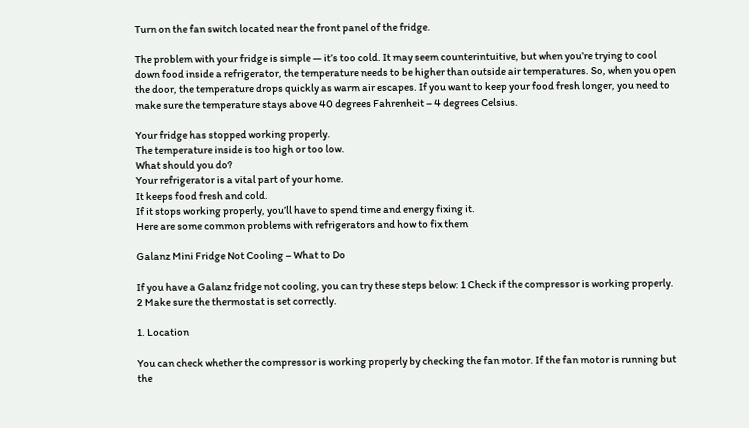Turn on the fan switch located near the front panel of the fridge.

The problem with your fridge is simple — it’s too cold. It may seem counterintuitive, but when you’re trying to cool down food inside a refrigerator, the temperature needs to be higher than outside air temperatures. So, when you open the door, the temperature drops quickly as warm air escapes. If you want to keep your food fresh longer, you need to make sure the temperature stays above 40 degrees Fahrenheit – 4 degrees Celsius.

Your fridge has stopped working properly.
The temperature inside is too high or too low.
What should you do?
Your refrigerator is a vital part of your home.
It keeps food fresh and cold.
If it stops working properly, you’ll have to spend time and energy fixing it.
Here are some common problems with refrigerators and how to fix them

Galanz Mini Fridge Not Cooling – What to Do

If you have a Galanz fridge not cooling, you can try these steps below: 1 Check if the compressor is working properly. 2 Make sure the thermostat is set correctly.

1. Location

You can check whether the compressor is working properly by checking the fan motor. If the fan motor is running but the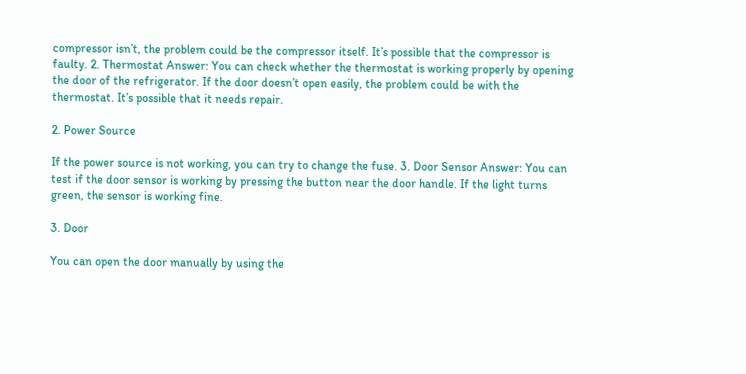compressor isn’t, the problem could be the compressor itself. It’s possible that the compressor is faulty. 2. Thermostat Answer: You can check whether the thermostat is working properly by opening the door of the refrigerator. If the door doesn’t open easily, the problem could be with the thermostat. It’s possible that it needs repair.

2. Power Source

If the power source is not working, you can try to change the fuse. 3. Door Sensor Answer: You can test if the door sensor is working by pressing the button near the door handle. If the light turns green, the sensor is working fine.

3. Door

You can open the door manually by using the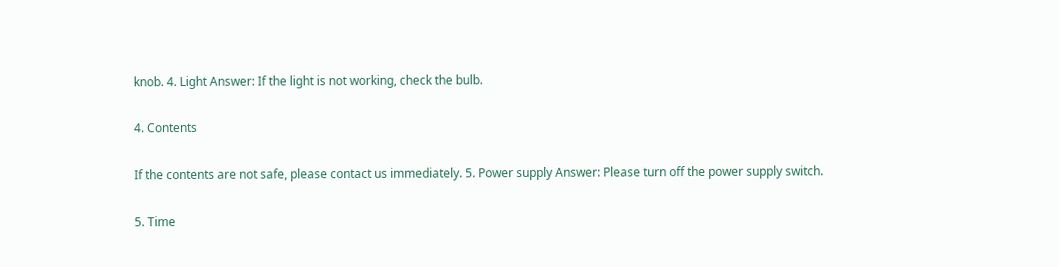knob. 4. Light Answer: If the light is not working, check the bulb.

4. Contents

If the contents are not safe, please contact us immediately. 5. Power supply Answer: Please turn off the power supply switch.

5. Time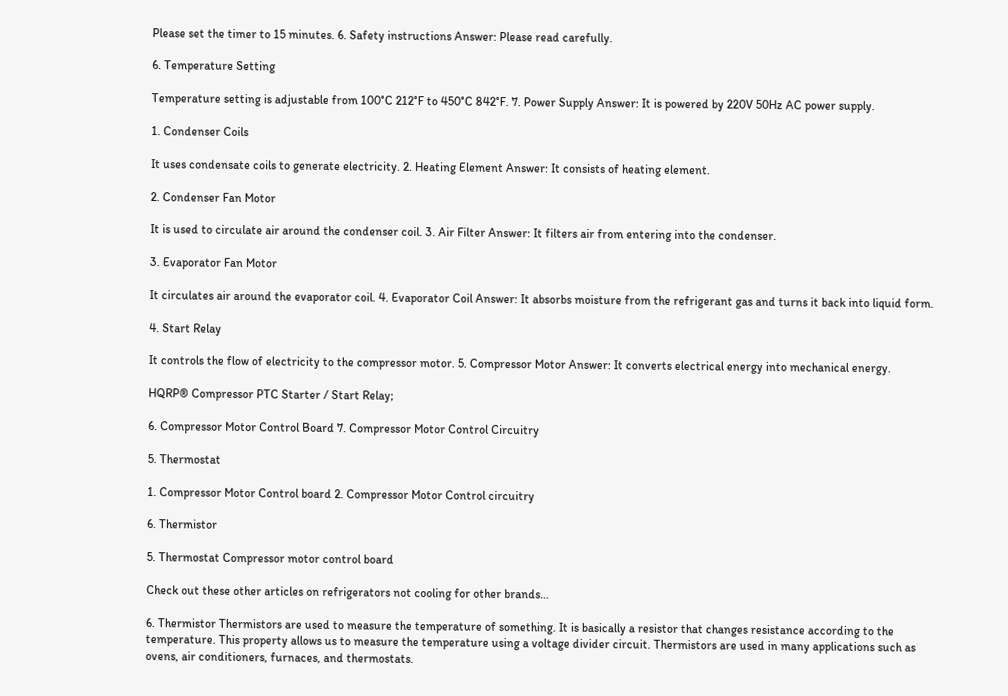Please set the timer to 15 minutes. 6. Safety instructions Answer: Please read carefully.

6. Temperature Setting

Temperature setting is adjustable from 100°C 212°F to 450°C 842°F. 7. Power Supply Answer: It is powered by 220V 50Hz AC power supply.

1. Condenser Coils

It uses condensate coils to generate electricity. 2. Heating Element Answer: It consists of heating element.

2. Condenser Fan Motor

It is used to circulate air around the condenser coil. 3. Air Filter Answer: It filters air from entering into the condenser.

3. Evaporator Fan Motor

It circulates air around the evaporator coil. 4. Evaporator Coil Answer: It absorbs moisture from the refrigerant gas and turns it back into liquid form.

4. Start Relay

It controls the flow of electricity to the compressor motor. 5. Compressor Motor Answer: It converts electrical energy into mechanical energy.

HQRP® Compressor PTC Starter / Start Relay;

6. Compressor Motor Control Board 7. Compressor Motor Control Circuitry

5. Thermostat

1. Compressor Motor Control board 2. Compressor Motor Control circuitry

6. Thermistor

5. Thermostat Compressor motor control board

Check out these other articles on refrigerators not cooling for other brands…

6. Thermistor Thermistors are used to measure the temperature of something. It is basically a resistor that changes resistance according to the temperature. This property allows us to measure the temperature using a voltage divider circuit. Thermistors are used in many applications such as ovens, air conditioners, furnaces, and thermostats.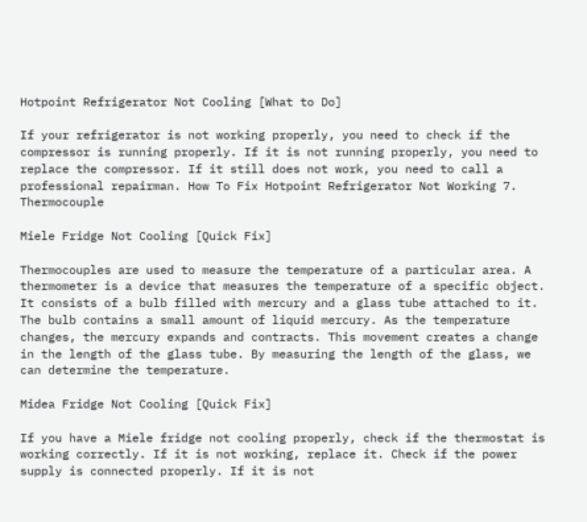Hotpoint Refrigerator Not Cooling [What to Do]

If your refrigerator is not working properly, you need to check if the compressor is running properly. If it is not running properly, you need to replace the compressor. If it still does not work, you need to call a professional repairman. How To Fix Hotpoint Refrigerator Not Working 7. Thermocouple

Miele Fridge Not Cooling [Quick Fix]

Thermocouples are used to measure the temperature of a particular area. A thermometer is a device that measures the temperature of a specific object. It consists of a bulb filled with mercury and a glass tube attached to it. The bulb contains a small amount of liquid mercury. As the temperature changes, the mercury expands and contracts. This movement creates a change in the length of the glass tube. By measuring the length of the glass, we can determine the temperature.

Midea Fridge Not Cooling [Quick Fix]

If you have a Miele fridge not cooling properly, check if the thermostat is working correctly. If it is not working, replace it. Check if the power supply is connected properly. If it is not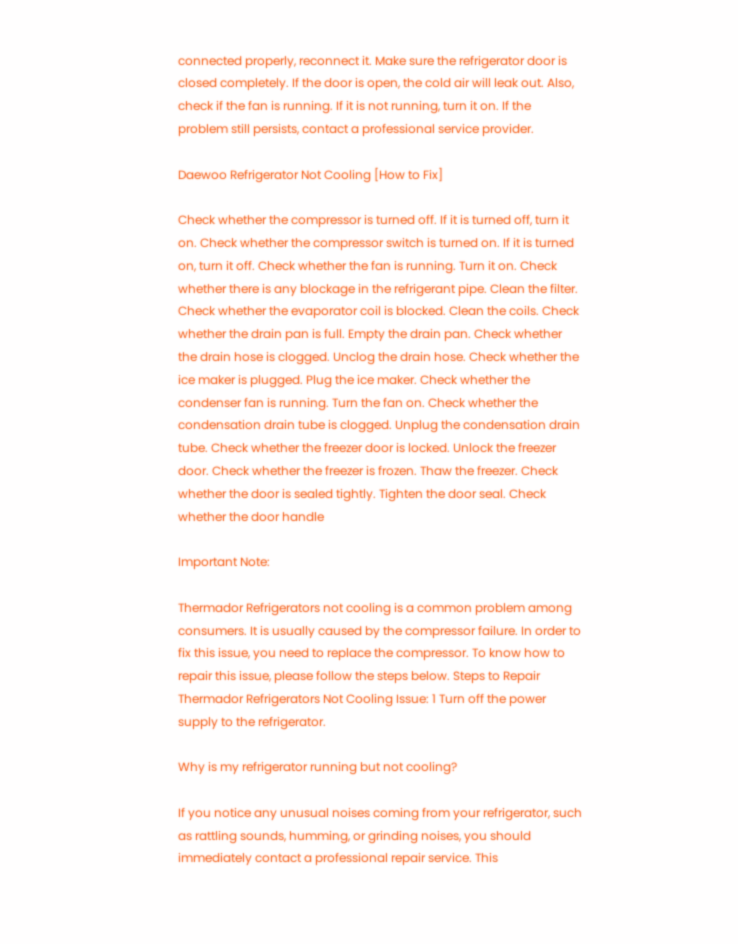connected properly, reconnect it. Make sure the refrigerator door is closed completely. If the door is open, the cold air will leak out. Also, check if the fan is running. If it is not running, turn it on. If the problem still persists, contact a professional service provider.

Daewoo Refrigerator Not Cooling [How to Fix]

Check whether the compressor is turned off. If it is turned off, turn it on. Check whether the compressor switch is turned on. If it is turned on, turn it off. Check whether the fan is running. Turn it on. Check whether there is any blockage in the refrigerant pipe. Clean the filter. Check whether the evaporator coil is blocked. Clean the coils. Check whether the drain pan is full. Empty the drain pan. Check whether the drain hose is clogged. Unclog the drain hose. Check whether the ice maker is plugged. Plug the ice maker. Check whether the condenser fan is running. Turn the fan on. Check whether the condensation drain tube is clogged. Unplug the condensation drain tube. Check whether the freezer door is locked. Unlock the freezer door. Check whether the freezer is frozen. Thaw the freezer. Check whether the door is sealed tightly. Tighten the door seal. Check whether the door handle

Important Note:

Thermador Refrigerators not cooling is a common problem among consumers. It is usually caused by the compressor failure. In order to fix this issue, you need to replace the compressor. To know how to repair this issue, please follow the steps below. Steps to Repair Thermador Refrigerators Not Cooling Issue: 1 Turn off the power supply to the refrigerator.

Why is my refrigerator running but not cooling?

If you notice any unusual noises coming from your refrigerator, such as rattling sounds, humming, or grinding noises, you should immediately contact a professional repair service. This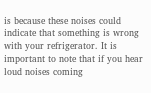is because these noises could indicate that something is wrong with your refrigerator. It is important to note that if you hear loud noises coming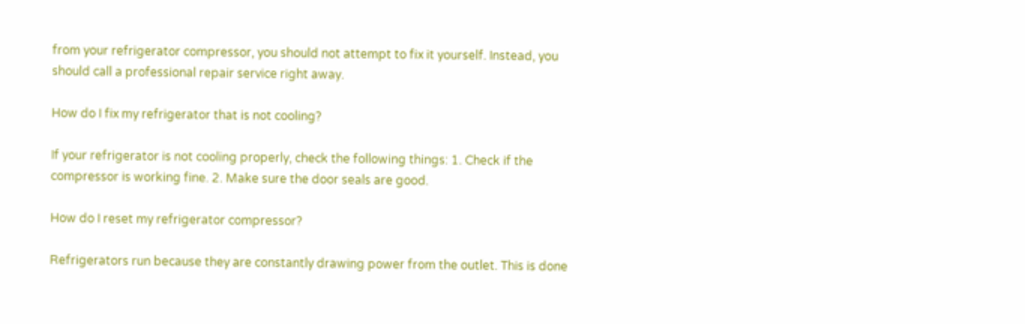from your refrigerator compressor, you should not attempt to fix it yourself. Instead, you should call a professional repair service right away.

How do I fix my refrigerator that is not cooling?

If your refrigerator is not cooling properly, check the following things: 1. Check if the compressor is working fine. 2. Make sure the door seals are good.

How do I reset my refrigerator compressor?

Refrigerators run because they are constantly drawing power from the outlet. This is done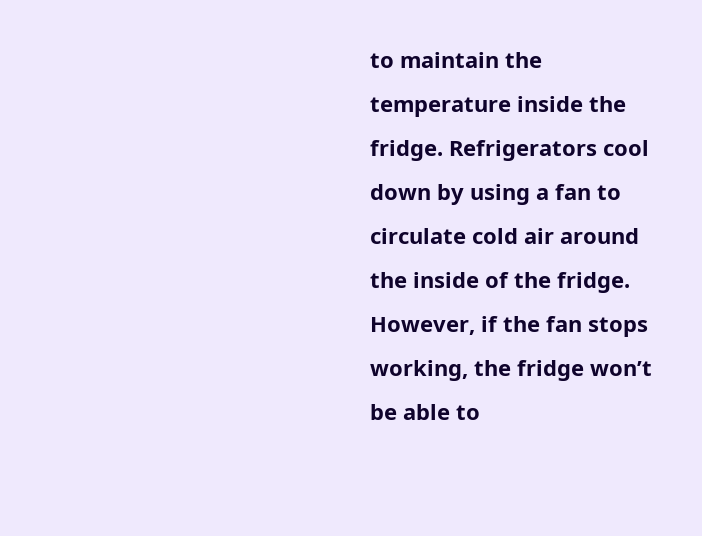to maintain the temperature inside the fridge. Refrigerators cool down by using a fan to circulate cold air around the inside of the fridge. However, if the fan stops working, the fridge won’t be able to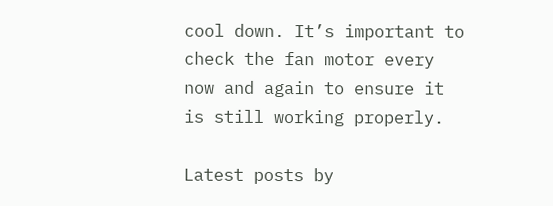cool down. It’s important to check the fan motor every now and again to ensure it is still working properly.

Latest posts by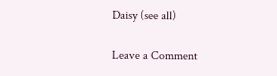Daisy (see all)

Leave a Comment